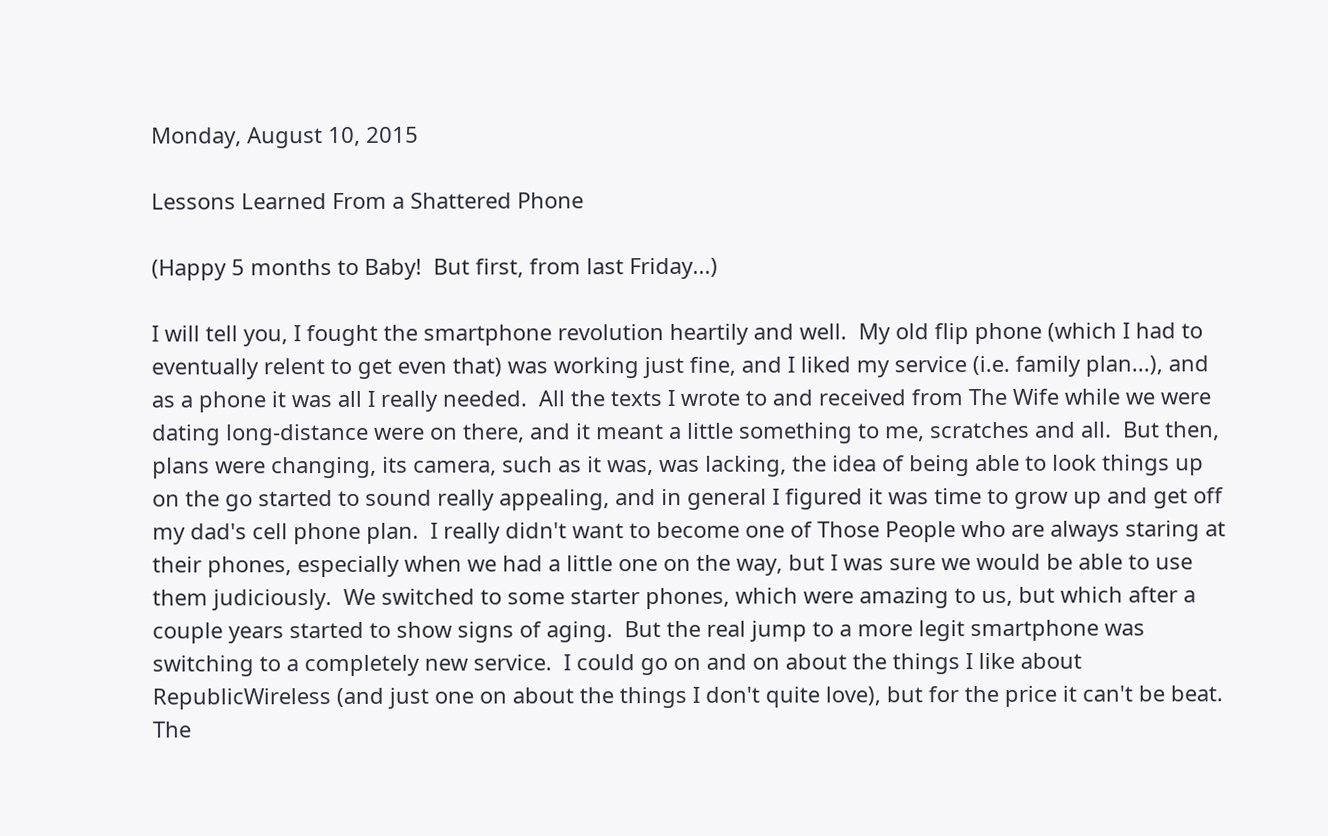Monday, August 10, 2015

Lessons Learned From a Shattered Phone

(Happy 5 months to Baby!  But first, from last Friday...)

I will tell you, I fought the smartphone revolution heartily and well.  My old flip phone (which I had to eventually relent to get even that) was working just fine, and I liked my service (i.e. family plan...), and as a phone it was all I really needed.  All the texts I wrote to and received from The Wife while we were dating long-distance were on there, and it meant a little something to me, scratches and all.  But then, plans were changing, its camera, such as it was, was lacking, the idea of being able to look things up on the go started to sound really appealing, and in general I figured it was time to grow up and get off my dad's cell phone plan.  I really didn't want to become one of Those People who are always staring at their phones, especially when we had a little one on the way, but I was sure we would be able to use them judiciously.  We switched to some starter phones, which were amazing to us, but which after a couple years started to show signs of aging.  But the real jump to a more legit smartphone was switching to a completely new service.  I could go on and on about the things I like about RepublicWireless (and just one on about the things I don't quite love), but for the price it can't be beat.  The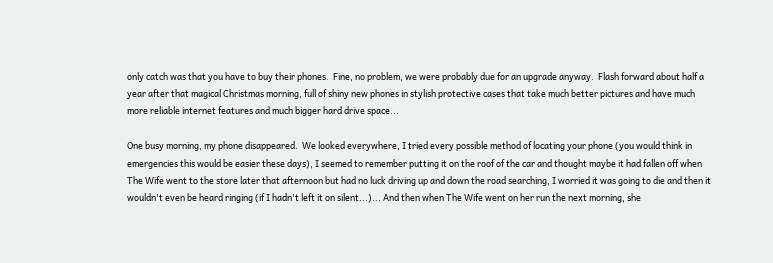only catch was that you have to buy their phones.  Fine, no problem, we were probably due for an upgrade anyway.  Flash forward about half a year after that magical Christmas morning, full of shiny new phones in stylish protective cases that take much better pictures and have much more reliable internet features and much bigger hard drive space...

One busy morning, my phone disappeared.  We looked everywhere, I tried every possible method of locating your phone (you would think in emergencies this would be easier these days), I seemed to remember putting it on the roof of the car and thought maybe it had fallen off when The Wife went to the store later that afternoon but had no luck driving up and down the road searching, I worried it was going to die and then it wouldn't even be heard ringing (if I hadn't left it on silent...)... And then when The Wife went on her run the next morning, she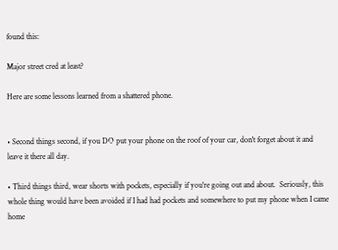found this:

Major street cred at least?

Here are some lessons learned from a shattered phone.


• Second things second, if you DO put your phone on the roof of your car, don't forget about it and leave it there all day.

• Third things third, wear shorts with pockets, especially if you're going out and about.  Seriously, this whole thing would have been avoided if I had had pockets and somewhere to put my phone when I came home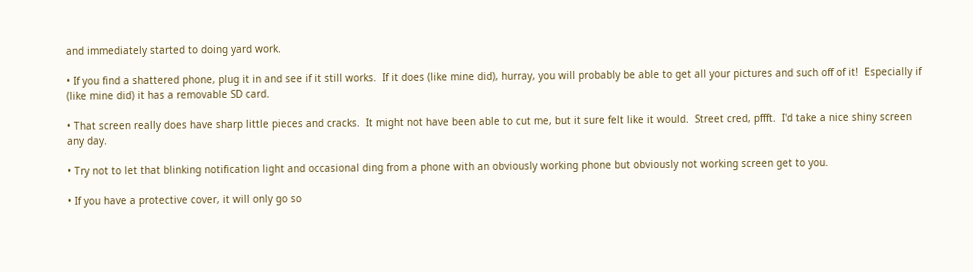and immediately started to doing yard work.

• If you find a shattered phone, plug it in and see if it still works.  If it does (like mine did), hurray, you will probably be able to get all your pictures and such off of it!  Especially if (like mine did) it has a removable SD card.

• That screen really does have sharp little pieces and cracks.  It might not have been able to cut me, but it sure felt like it would.  Street cred, pffft.  I'd take a nice shiny screen any day.

• Try not to let that blinking notification light and occasional ding from a phone with an obviously working phone but obviously not working screen get to you.

• If you have a protective cover, it will only go so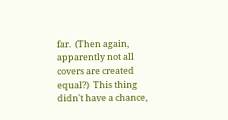far.  (Then again, apparently not all covers are created equal?)  This thing didn't have a chance,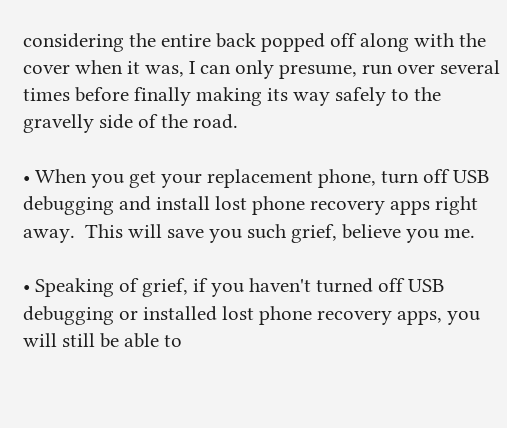considering the entire back popped off along with the cover when it was, I can only presume, run over several times before finally making its way safely to the gravelly side of the road.

• When you get your replacement phone, turn off USB debugging and install lost phone recovery apps right away.  This will save you such grief, believe you me.

• Speaking of grief, if you haven't turned off USB debugging or installed lost phone recovery apps, you will still be able to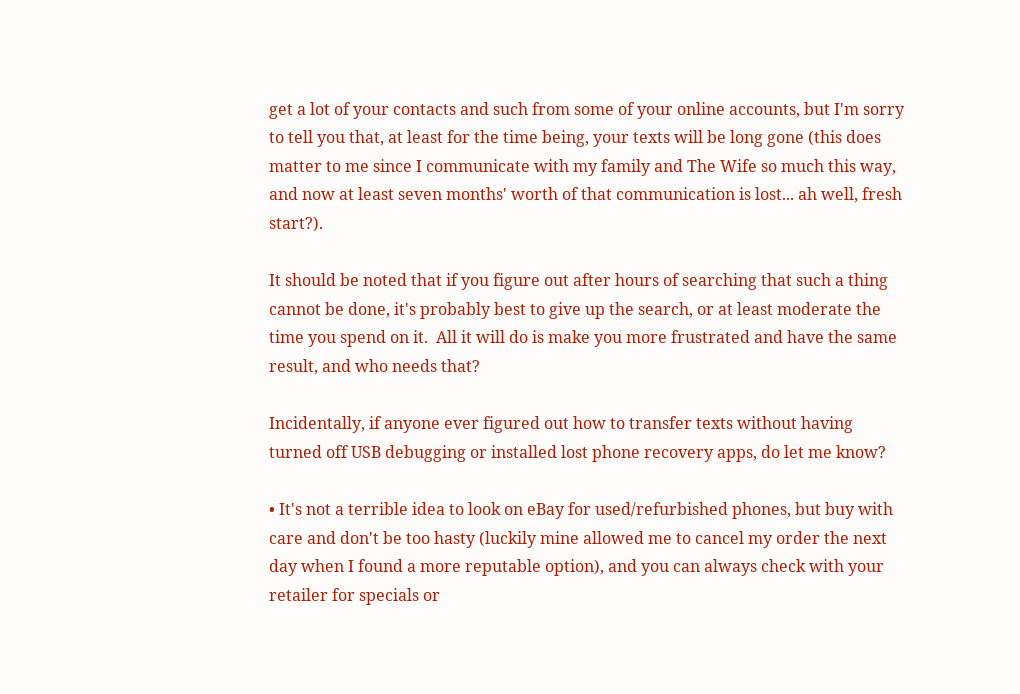get a lot of your contacts and such from some of your online accounts, but I'm sorry to tell you that, at least for the time being, your texts will be long gone (this does matter to me since I communicate with my family and The Wife so much this way, and now at least seven months' worth of that communication is lost... ah well, fresh start?).

It should be noted that if you figure out after hours of searching that such a thing cannot be done, it's probably best to give up the search, or at least moderate the time you spend on it.  All it will do is make you more frustrated and have the same result, and who needs that?

Incidentally, if anyone ever figured out how to transfer texts without having turned off USB debugging or installed lost phone recovery apps, do let me know?

• It's not a terrible idea to look on eBay for used/refurbished phones, but buy with care and don't be too hasty (luckily mine allowed me to cancel my order the next day when I found a more reputable option), and you can always check with your retailer for specials or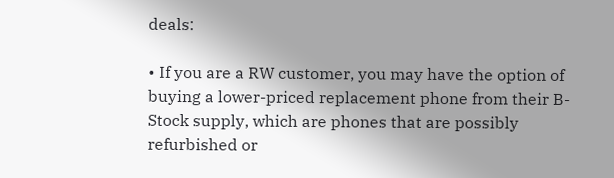deals:

• If you are a RW customer, you may have the option of buying a lower-priced replacement phone from their B-Stock supply, which are phones that are possibly refurbished or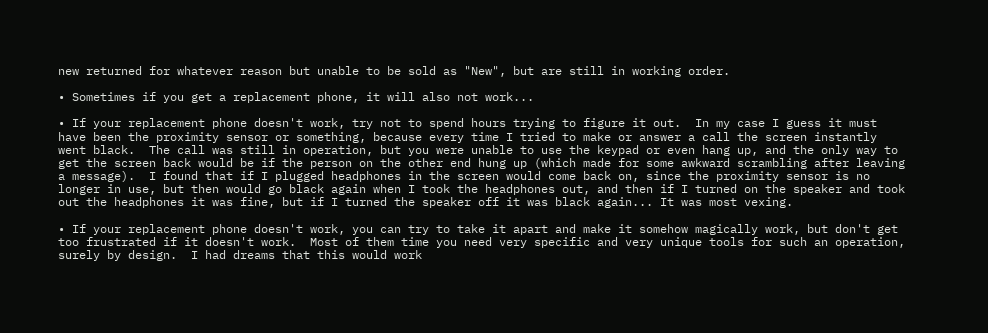new returned for whatever reason but unable to be sold as "New", but are still in working order.

• Sometimes if you get a replacement phone, it will also not work...

• If your replacement phone doesn't work, try not to spend hours trying to figure it out.  In my case I guess it must have been the proximity sensor or something, because every time I tried to make or answer a call the screen instantly went black.  The call was still in operation, but you were unable to use the keypad or even hang up, and the only way to get the screen back would be if the person on the other end hung up (which made for some awkward scrambling after leaving a message).  I found that if I plugged headphones in the screen would come back on, since the proximity sensor is no longer in use, but then would go black again when I took the headphones out, and then if I turned on the speaker and took out the headphones it was fine, but if I turned the speaker off it was black again... It was most vexing.

• If your replacement phone doesn't work, you can try to take it apart and make it somehow magically work, but don't get too frustrated if it doesn't work.  Most of them time you need very specific and very unique tools for such an operation, surely by design.  I had dreams that this would work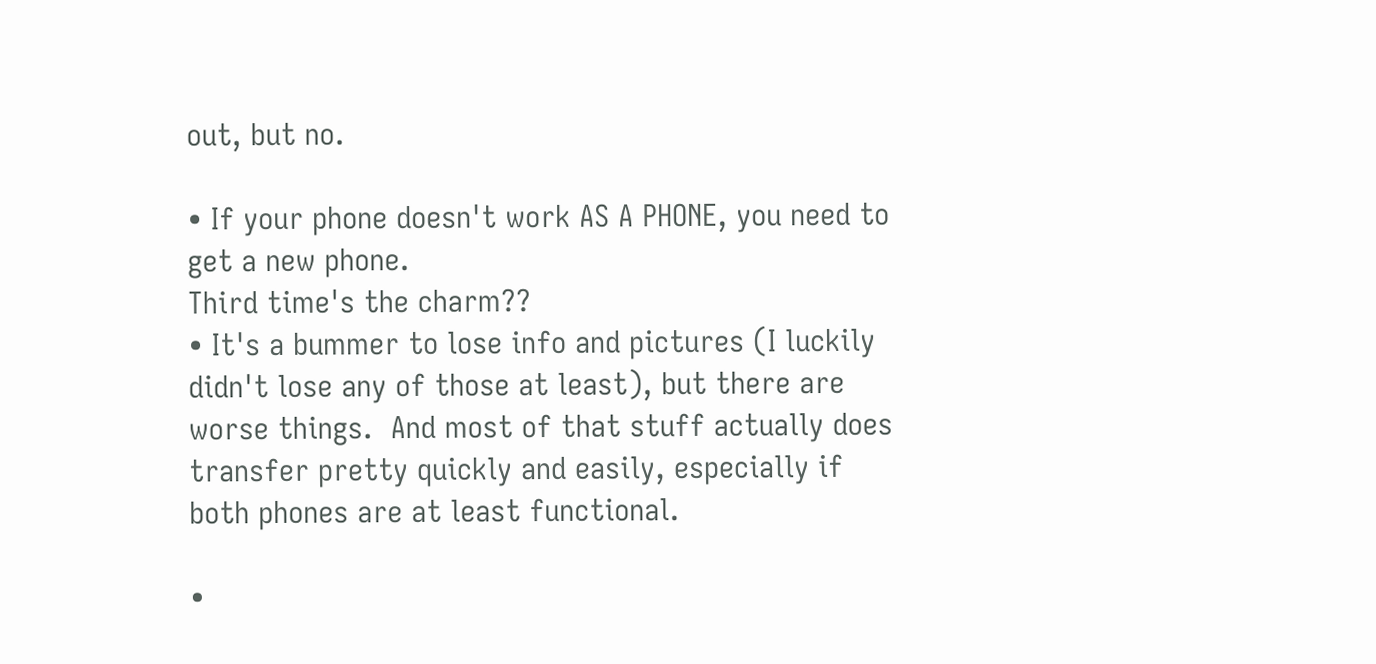out, but no.

• If your phone doesn't work AS A PHONE, you need to get a new phone.
Third time's the charm??
• It's a bummer to lose info and pictures (I luckily didn't lose any of those at least), but there are worse things.  And most of that stuff actually does transfer pretty quickly and easily, especially if both phones are at least functional.

•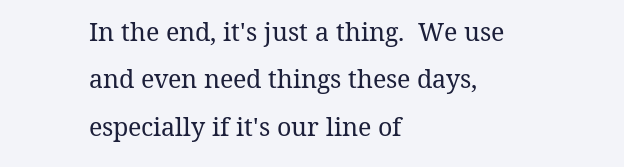In the end, it's just a thing.  We use and even need things these days, especially if it's our line of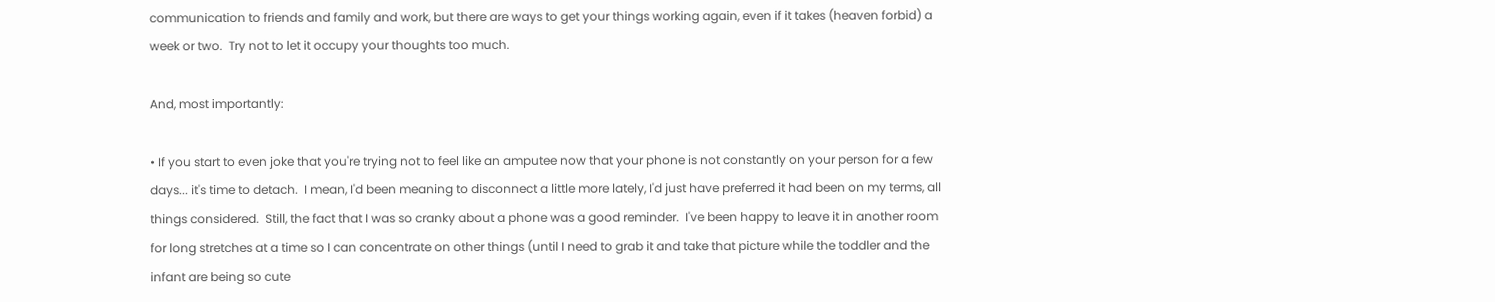communication to friends and family and work, but there are ways to get your things working again, even if it takes (heaven forbid) a week or two.  Try not to let it occupy your thoughts too much.

And, most importantly:

• If you start to even joke that you're trying not to feel like an amputee now that your phone is not constantly on your person for a few days... it's time to detach.  I mean, I'd been meaning to disconnect a little more lately, I'd just have preferred it had been on my terms, all things considered.  Still, the fact that I was so cranky about a phone was a good reminder.  I've been happy to leave it in another room for long stretches at a time so I can concentrate on other things (until I need to grab it and take that picture while the toddler and the infant are being so cute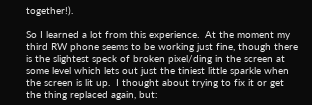together!).

So I learned a lot from this experience.  At the moment my third RW phone seems to be working just fine, though there is the slightest speck of broken pixel/ding in the screen at some level which lets out just the tiniest little sparkle when the screen is lit up.  I thought about trying to fix it or get the thing replaced again, but: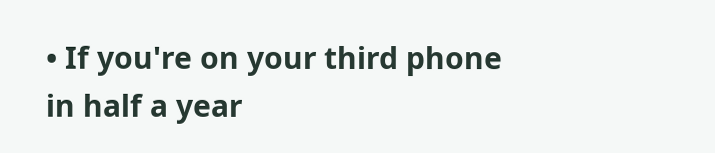• If you're on your third phone in half a year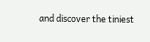and discover the tiniest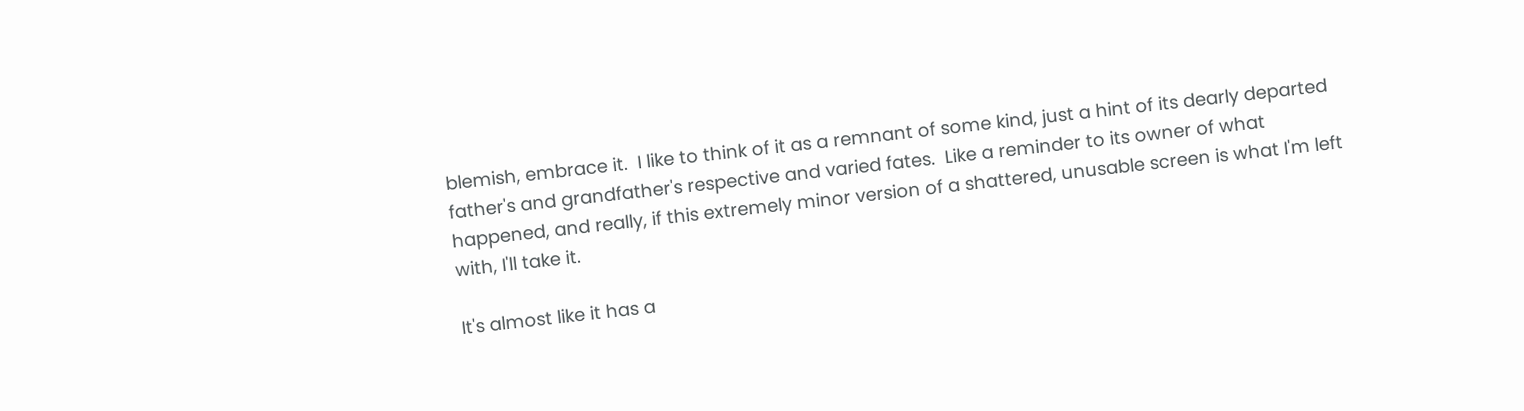blemish, embrace it.  I like to think of it as a remnant of some kind, just a hint of its dearly departed father's and grandfather's respective and varied fates.  Like a reminder to its owner of what happened, and really, if this extremely minor version of a shattered, unusable screen is what I'm left with, I'll take it.

It's almost like it has a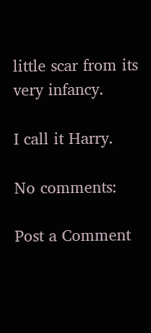little scar from its very infancy.

I call it Harry.

No comments:

Post a Comment